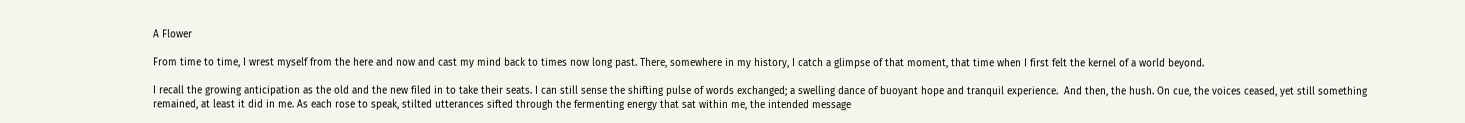A Flower

From time to time, I wrest myself from the here and now and cast my mind back to times now long past. There, somewhere in my history, I catch a glimpse of that moment, that time when I first felt the kernel of a world beyond.

I recall the growing anticipation as the old and the new filed in to take their seats. I can still sense the shifting pulse of words exchanged; a swelling dance of buoyant hope and tranquil experience.  And then, the hush. On cue, the voices ceased, yet still something remained, at least it did in me. As each rose to speak, stilted utterances sifted through the fermenting energy that sat within me, the intended message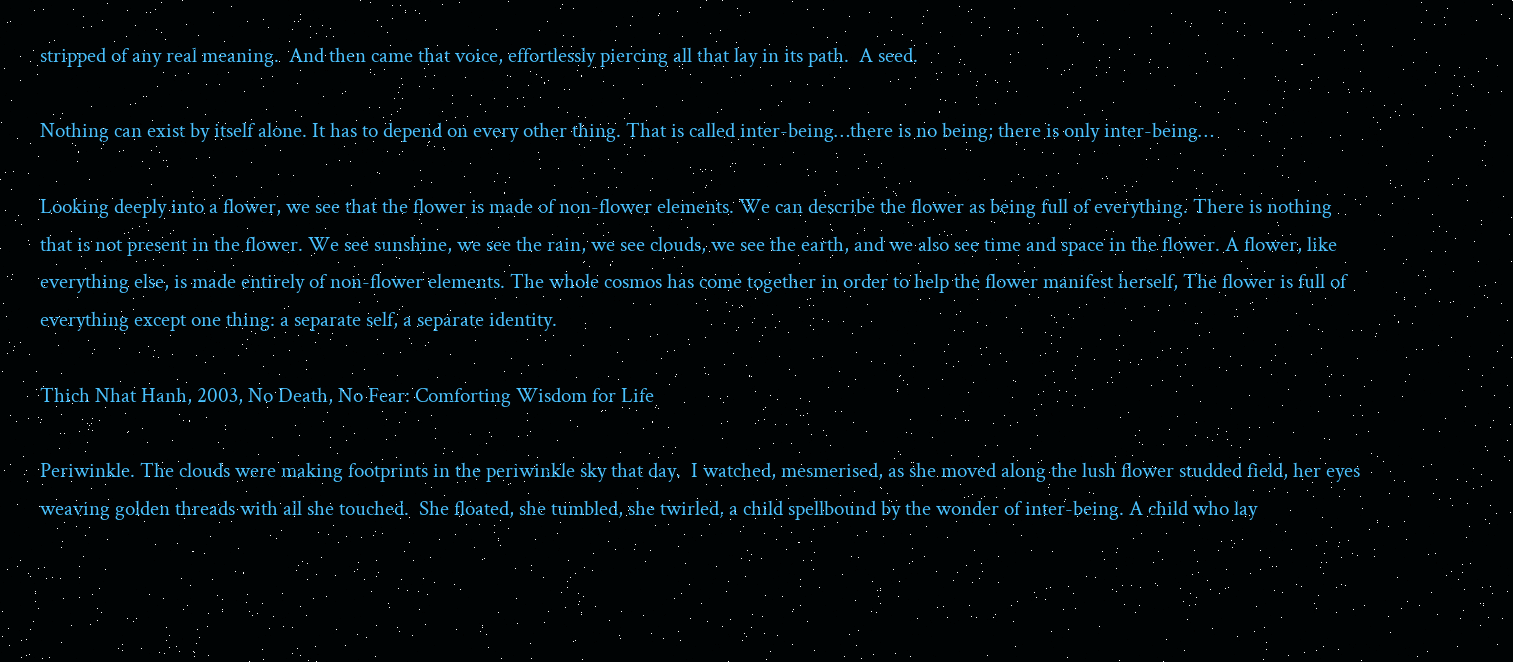stripped of any real meaning.  And then came that voice, effortlessly piercing all that lay in its path.  A seed.

Nothing can exist by itself alone. It has to depend on every other thing. That is called inter-being…there is no being; there is only inter-being…

Looking deeply into a flower, we see that the flower is made of non-flower elements. We can describe the flower as being full of everything. There is nothing that is not present in the flower. We see sunshine, we see the rain, we see clouds, we see the earth, and we also see time and space in the flower. A flower, like everything else, is made entirely of non-flower elements. The whole cosmos has come together in order to help the flower manifest herself, The flower is full of everything except one thing: a separate self, a separate identity.

Thich Nhat Hanh, 2003, No Death, No Fear: Comforting Wisdom for Life

Periwinkle. The clouds were making footprints in the periwinkle sky that day.  I watched, mesmerised, as she moved along the lush flower studded field, her eyes weaving golden threads with all she touched.  She floated, she tumbled, she twirled, a child spellbound by the wonder of inter-being. A child who lay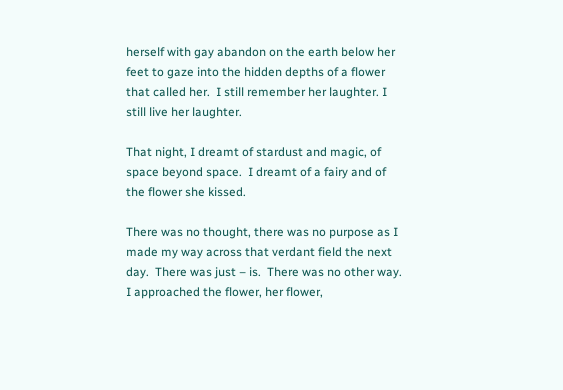herself with gay abandon on the earth below her feet to gaze into the hidden depths of a flower that called her.  I still remember her laughter. I still live her laughter.

That night, I dreamt of stardust and magic, of space beyond space.  I dreamt of a fairy and of the flower she kissed.

There was no thought, there was no purpose as I made my way across that verdant field the next day.  There was just – is.  There was no other way.  I approached the flower, her flower,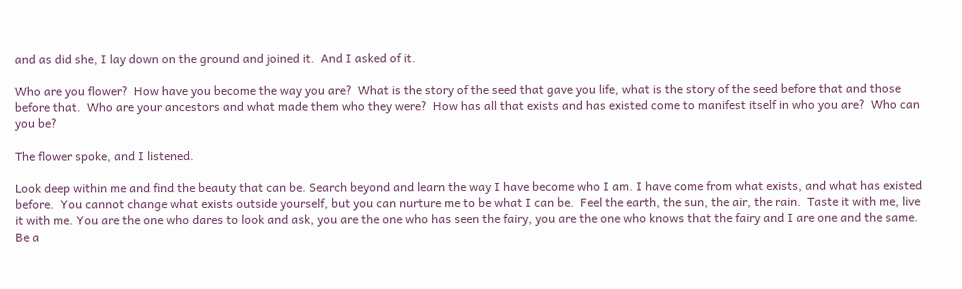and as did she, I lay down on the ground and joined it.  And I asked of it.

Who are you flower?  How have you become the way you are?  What is the story of the seed that gave you life, what is the story of the seed before that and those before that.  Who are your ancestors and what made them who they were?  How has all that exists and has existed come to manifest itself in who you are?  Who can you be?

The flower spoke, and I listened.

Look deep within me and find the beauty that can be. Search beyond and learn the way I have become who I am. I have come from what exists, and what has existed before.  You cannot change what exists outside yourself, but you can nurture me to be what I can be.  Feel the earth, the sun, the air, the rain.  Taste it with me, live it with me. You are the one who dares to look and ask, you are the one who has seen the fairy, you are the one who knows that the fairy and I are one and the same. Be a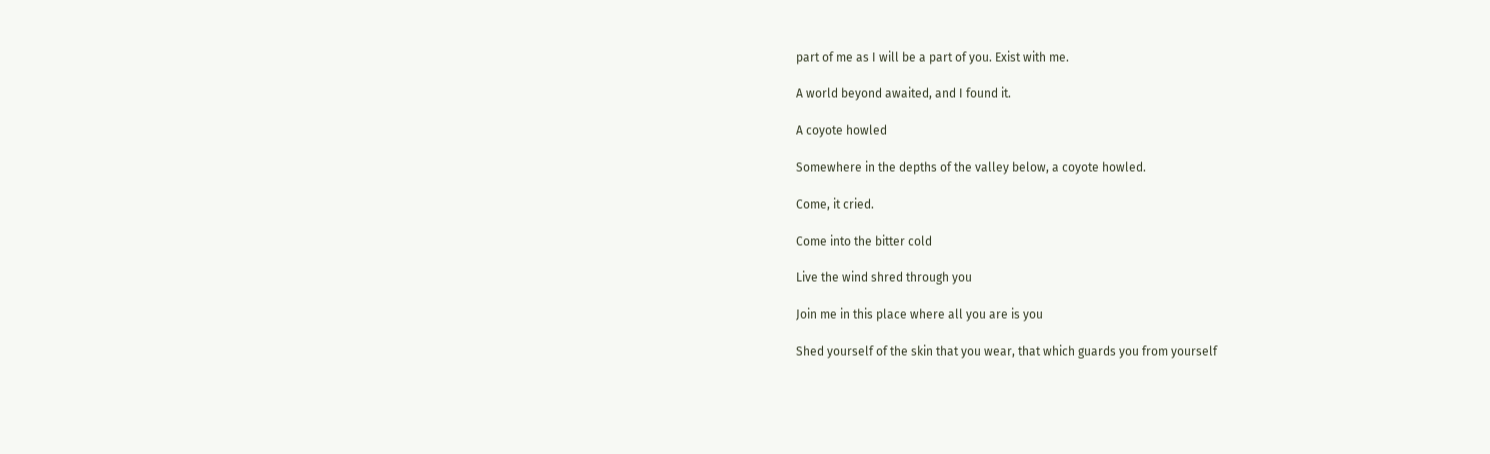part of me as I will be a part of you. Exist with me.

A world beyond awaited, and I found it.

A coyote howled

Somewhere in the depths of the valley below, a coyote howled.

Come, it cried.

Come into the bitter cold

Live the wind shred through you

Join me in this place where all you are is you

Shed yourself of the skin that you wear, that which guards you from yourself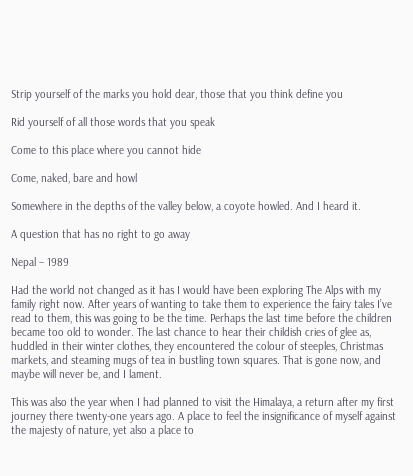Strip yourself of the marks you hold dear, those that you think define you

Rid yourself of all those words that you speak

Come to this place where you cannot hide

Come, naked, bare and howl

Somewhere in the depths of the valley below, a coyote howled. And I heard it.

A question that has no right to go away

Nepal – 1989

Had the world not changed as it has I would have been exploring The Alps with my family right now. After years of wanting to take them to experience the fairy tales I’ve read to them, this was going to be the time. Perhaps the last time before the children became too old to wonder. The last chance to hear their childish cries of glee as, huddled in their winter clothes, they encountered the colour of steeples, Christmas markets, and steaming mugs of tea in bustling town squares. That is gone now, and maybe will never be, and I lament.

This was also the year when I had planned to visit the Himalaya, a return after my first journey there twenty-one years ago. A place to feel the insignificance of myself against the majesty of nature, yet also a place to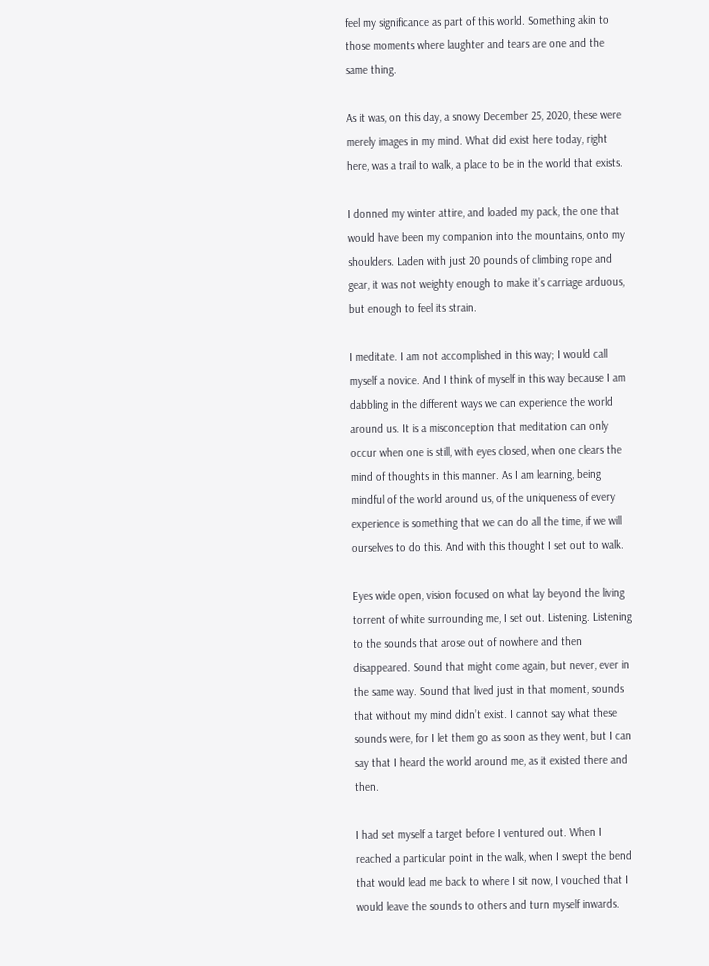feel my significance as part of this world. Something akin to those moments where laughter and tears are one and the same thing.

As it was, on this day, a snowy December 25, 2020, these were merely images in my mind. What did exist here today, right here, was a trail to walk, a place to be in the world that exists.

I donned my winter attire, and loaded my pack, the one that would have been my companion into the mountains, onto my shoulders. Laden with just 20 pounds of climbing rope and gear, it was not weighty enough to make it’s carriage arduous, but enough to feel its strain.

I meditate. I am not accomplished in this way; I would call myself a novice. And I think of myself in this way because I am dabbling in the different ways we can experience the world around us. It is a misconception that meditation can only occur when one is still, with eyes closed, when one clears the mind of thoughts in this manner. As I am learning, being mindful of the world around us, of the uniqueness of every experience is something that we can do all the time, if we will ourselves to do this. And with this thought I set out to walk.

Eyes wide open, vision focused on what lay beyond the living torrent of white surrounding me, I set out. Listening. Listening to the sounds that arose out of nowhere and then disappeared. Sound that might come again, but never, ever in the same way. Sound that lived just in that moment, sounds that without my mind didn’t exist. I cannot say what these sounds were, for I let them go as soon as they went, but I can say that I heard the world around me, as it existed there and then.

I had set myself a target before I ventured out. When I reached a particular point in the walk, when I swept the bend that would lead me back to where I sit now, I vouched that I would leave the sounds to others and turn myself inwards.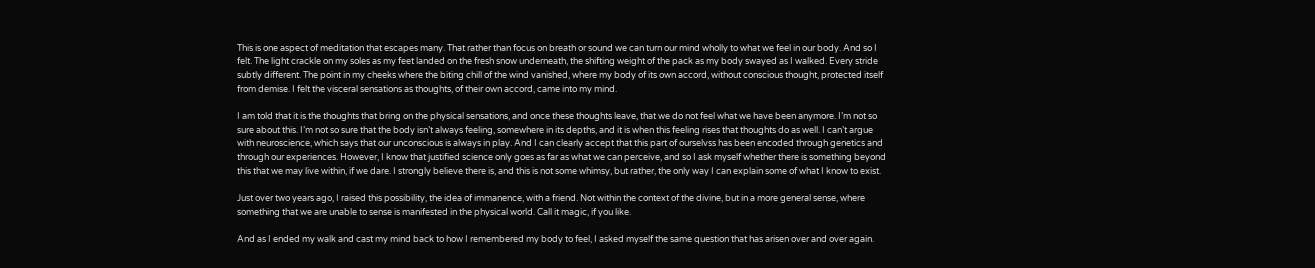This is one aspect of meditation that escapes many. That rather than focus on breath or sound we can turn our mind wholly to what we feel in our body. And so I felt. The light crackle on my soles as my feet landed on the fresh snow underneath, the shifting weight of the pack as my body swayed as I walked. Every stride subtly different. The point in my cheeks where the biting chill of the wind vanished, where my body of its own accord, without conscious thought, protected itself from demise. I felt the visceral sensations as thoughts, of their own accord, came into my mind.

I am told that it is the thoughts that bring on the physical sensations, and once these thoughts leave, that we do not feel what we have been anymore. I’m not so sure about this. I’m not so sure that the body isn’t always feeling, somewhere in its depths, and it is when this feeling rises that thoughts do as well. I can’t argue with neuroscience, which says that our unconscious is always in play. And I can clearly accept that this part of ourselvss has been encoded through genetics and through our experiences. However, I know that justified science only goes as far as what we can perceive, and so I ask myself whether there is something beyond this that we may live within, if we dare. I strongly believe there is, and this is not some whimsy, but rather, the only way I can explain some of what I know to exist.

Just over two years ago, I raised this possibility, the idea of immanence, with a friend. Not within the context of the divine, but in a more general sense, where something that we are unable to sense is manifested in the physical world. Call it magic, if you like.

And as I ended my walk and cast my mind back to how I remembered my body to feel, I asked myself the same question that has arisen over and over again.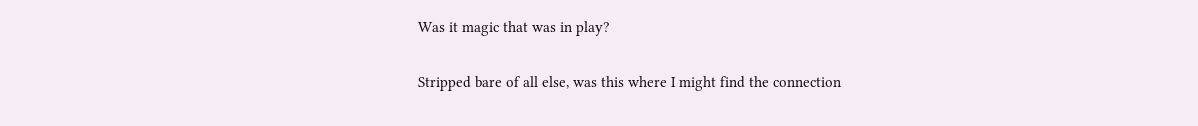Was it magic that was in play?

Stripped bare of all else, was this where I might find the connection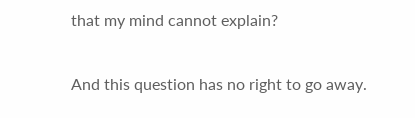that my mind cannot explain?

And this question has no right to go away.